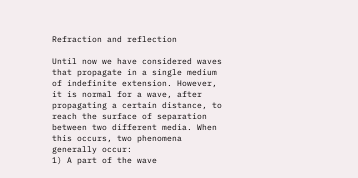Refraction and reflection

Until now we have considered waves that propagate in a single medium of indefinite extension. However, it is normal for a wave, after propagating a certain distance, to reach the surface of separation between two different media. When this occurs, two phenomena generally occur:
1) A part of the wave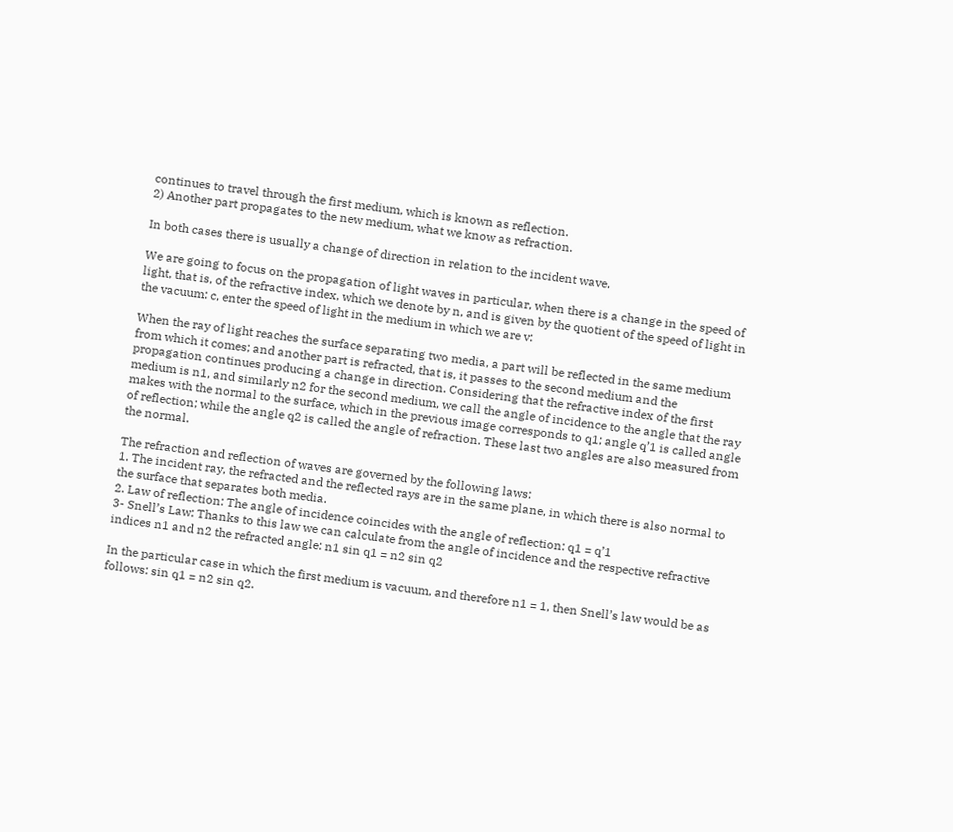continues to travel through the first medium, which is known as reflection.
2) Another part propagates to the new medium, what we know as refraction.

In both cases there is usually a change of direction in relation to the incident wave.

We are going to focus on the propagation of light waves in particular, when there is a change in the speed of light, that is, of the refractive index, which we denote by n, and is given by the quotient of the speed of light in the vacuum: c, enter the speed of light in the medium in which we are v:

When the ray of light reaches the surface separating two media, a part will be reflected in the same medium from which it comes; and another part is refracted, that is, it passes to the second medium and the propagation continues producing a change in direction. Considering that the refractive index of the first medium is n1, and similarly n2 for the second medium, we call the angle of incidence to the angle that the ray makes with the normal to the surface, which in the previous image corresponds to q1; angle q’1 is called angle of reflection; while the angle q2 is called the angle of refraction. These last two angles are also measured from the normal.

The refraction and reflection of waves are governed by the following laws:
1. The incident ray, the refracted and the reflected rays are in the same plane, in which there is also normal to the surface that separates both media.
2. Law of reflection: The angle of incidence coincides with the angle of reflection: q1 = q’1
3- Snell’s Law: Thanks to this law we can calculate from the angle of incidence and the respective refractive indices n1 and n2 the refracted angle: n1 sin q1 = n2 sin q2

In the particular case in which the first medium is vacuum, and therefore n1 = 1, then Snell’s law would be as follows: sin q1 = n2 sin q2.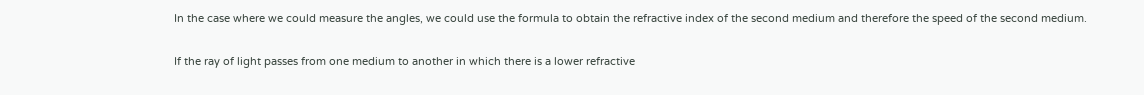In the case where we could measure the angles, we could use the formula to obtain the refractive index of the second medium and therefore the speed of the second medium.

If the ray of light passes from one medium to another in which there is a lower refractive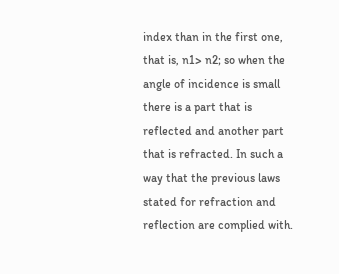index than in the first one, that is, n1> n2; so when the angle of incidence is small there is a part that is reflected and another part that is refracted. In such a way that the previous laws stated for refraction and reflection are complied with.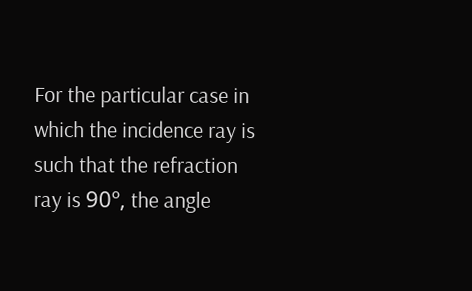For the particular case in which the incidence ray is such that the refraction ray is 90º, the angle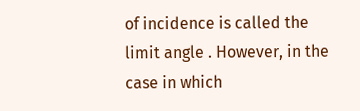of incidence is called the limit angle . However, in the case in which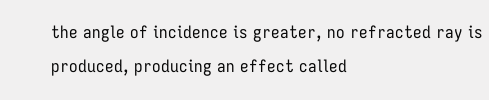the angle of incidence is greater, no refracted ray is produced, producing an effect called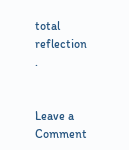total reflection .


Leave a Comment